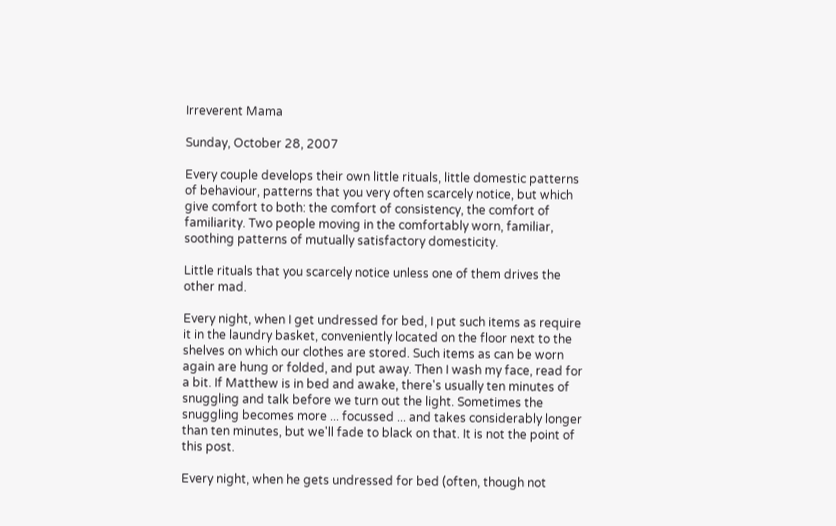Irreverent Mama

Sunday, October 28, 2007

Every couple develops their own little rituals, little domestic patterns of behaviour, patterns that you very often scarcely notice, but which give comfort to both: the comfort of consistency, the comfort of familiarity. Two people moving in the comfortably worn, familiar, soothing patterns of mutually satisfactory domesticity.

Little rituals that you scarcely notice unless one of them drives the other mad.

Every night, when I get undressed for bed, I put such items as require it in the laundry basket, conveniently located on the floor next to the shelves on which our clothes are stored. Such items as can be worn again are hung or folded, and put away. Then I wash my face, read for a bit. If Matthew is in bed and awake, there's usually ten minutes of snuggling and talk before we turn out the light. Sometimes the snuggling becomes more ... focussed ... and takes considerably longer than ten minutes, but we'll fade to black on that. It is not the point of this post.

Every night, when he gets undressed for bed (often, though not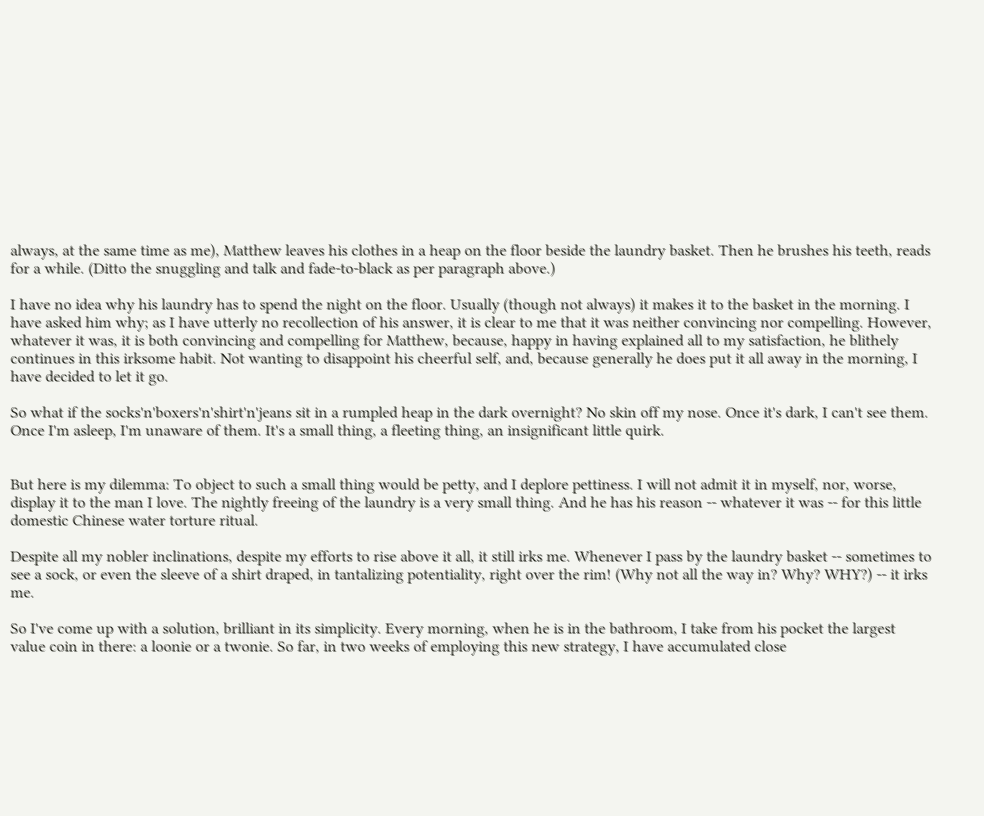always, at the same time as me), Matthew leaves his clothes in a heap on the floor beside the laundry basket. Then he brushes his teeth, reads for a while. (Ditto the snuggling and talk and fade-to-black as per paragraph above.)

I have no idea why his laundry has to spend the night on the floor. Usually (though not always) it makes it to the basket in the morning. I have asked him why; as I have utterly no recollection of his answer, it is clear to me that it was neither convincing nor compelling. However, whatever it was, it is both convincing and compelling for Matthew, because, happy in having explained all to my satisfaction, he blithely continues in this irksome habit. Not wanting to disappoint his cheerful self, and, because generally he does put it all away in the morning, I have decided to let it go.

So what if the socks'n'boxers'n'shirt'n'jeans sit in a rumpled heap in the dark overnight? No skin off my nose. Once it's dark, I can't see them. Once I'm asleep, I'm unaware of them. It's a small thing, a fleeting thing, an insignificant little quirk.


But here is my dilemma: To object to such a small thing would be petty, and I deplore pettiness. I will not admit it in myself, nor, worse, display it to the man I love. The nightly freeing of the laundry is a very small thing. And he has his reason -- whatever it was -- for this little domestic Chinese water torture ritual.

Despite all my nobler inclinations, despite my efforts to rise above it all, it still irks me. Whenever I pass by the laundry basket -- sometimes to see a sock, or even the sleeve of a shirt draped, in tantalizing potentiality, right over the rim! (Why not all the way in? Why? WHY?) -- it irks me.

So I've come up with a solution, brilliant in its simplicity. Every morning, when he is in the bathroom, I take from his pocket the largest value coin in there: a loonie or a twonie. So far, in two weeks of employing this new strategy, I have accumulated close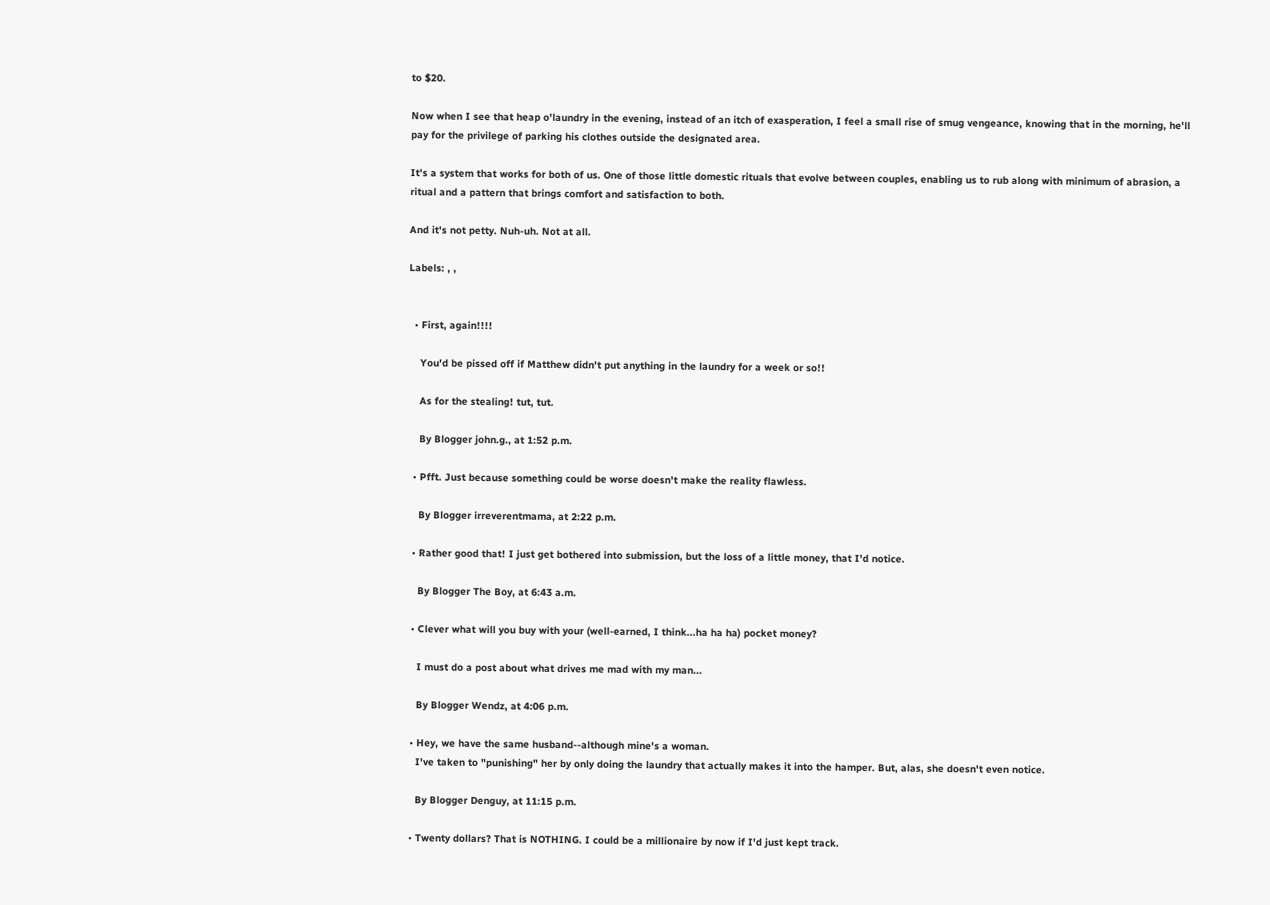to $20.

Now when I see that heap o'laundry in the evening, instead of an itch of exasperation, I feel a small rise of smug vengeance, knowing that in the morning, he'll pay for the privilege of parking his clothes outside the designated area.

It's a system that works for both of us. One of those little domestic rituals that evolve between couples, enabling us to rub along with minimum of abrasion, a ritual and a pattern that brings comfort and satisfaction to both.

And it's not petty. Nuh-uh. Not at all.

Labels: , ,


  • First, again!!!!

    You'd be pissed off if Matthew didn't put anything in the laundry for a week or so!!

    As for the stealing! tut, tut.

    By Blogger john.g., at 1:52 p.m.

  • Pfft. Just because something could be worse doesn't make the reality flawless.

    By Blogger irreverentmama, at 2:22 p.m.

  • Rather good that! I just get bothered into submission, but the loss of a little money, that I'd notice.

    By Blogger The Boy, at 6:43 a.m.

  • Clever what will you buy with your (well-earned, I think...ha ha ha) pocket money?

    I must do a post about what drives me mad with my man...

    By Blogger Wendz, at 4:06 p.m.

  • Hey, we have the same husband--although mine's a woman.
    I've taken to "punishing" her by only doing the laundry that actually makes it into the hamper. But, alas, she doesn't even notice.

    By Blogger Denguy, at 11:15 p.m.

  • Twenty dollars? That is NOTHING. I could be a millionaire by now if I'd just kept track.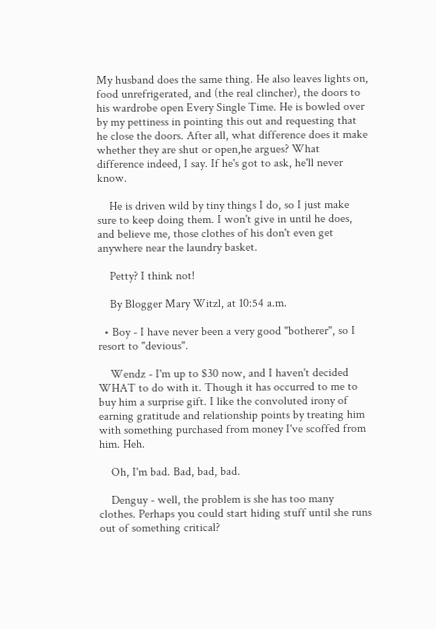My husband does the same thing. He also leaves lights on, food unrefrigerated, and (the real clincher), the doors to his wardrobe open Every Single Time. He is bowled over by my pettiness in pointing this out and requesting that he close the doors. After all, what difference does it make whether they are shut or open,he argues? What difference indeed, I say. If he's got to ask, he'll never know.

    He is driven wild by tiny things I do, so I just make sure to keep doing them. I won't give in until he does, and believe me, those clothes of his don't even get anywhere near the laundry basket.

    Petty? I think not!

    By Blogger Mary Witzl, at 10:54 a.m.

  • Boy - I have never been a very good "botherer", so I resort to "devious".

    Wendz - I'm up to $30 now, and I haven't decided WHAT to do with it. Though it has occurred to me to buy him a surprise gift. I like the convoluted irony of earning gratitude and relationship points by treating him with something purchased from money I've scoffed from him. Heh.

    Oh, I'm bad. Bad, bad, bad.

    Denguy - well, the problem is she has too many clothes. Perhaps you could start hiding stuff until she runs out of something critical?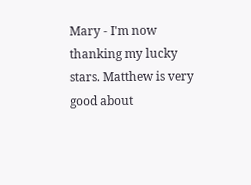Mary - I'm now thanking my lucky stars. Matthew is very good about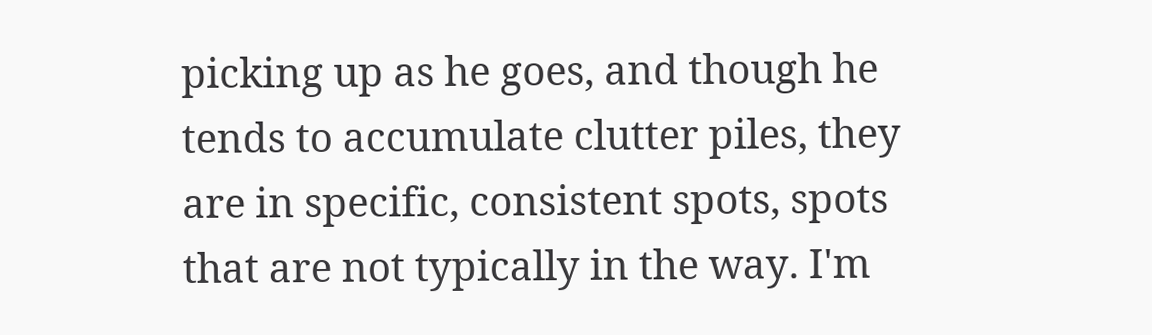picking up as he goes, and though he tends to accumulate clutter piles, they are in specific, consistent spots, spots that are not typically in the way. I'm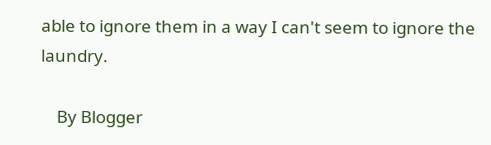able to ignore them in a way I can't seem to ignore the laundry.

    By Blogger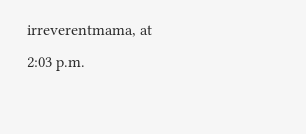irreverentmama, at 2:03 p.m.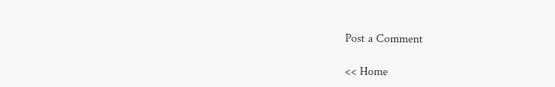Post a Comment

<< Home